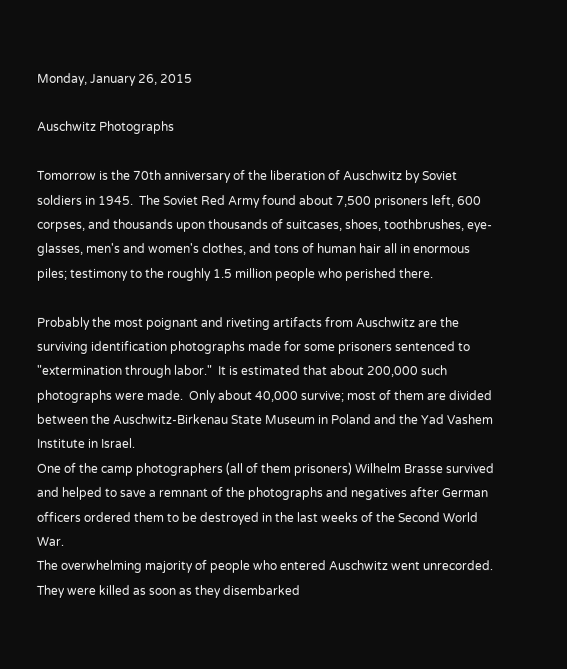Monday, January 26, 2015

Auschwitz Photographs

Tomorrow is the 70th anniversary of the liberation of Auschwitz by Soviet soldiers in 1945.  The Soviet Red Army found about 7,500 prisoners left, 600 corpses, and thousands upon thousands of suitcases, shoes, toothbrushes, eye-glasses, men's and women's clothes, and tons of human hair all in enormous piles; testimony to the roughly 1.5 million people who perished there.

Probably the most poignant and riveting artifacts from Auschwitz are the surviving identification photographs made for some prisoners sentenced to "extermination through labor."  It is estimated that about 200,000 such photographs were made.  Only about 40,000 survive; most of them are divided between the Auschwitz-Birkenau State Museum in Poland and the Yad Vashem Institute in Israel.
One of the camp photographers (all of them prisoners) Wilhelm Brasse survived and helped to save a remnant of the photographs and negatives after German officers ordered them to be destroyed in the last weeks of the Second World War.
The overwhelming majority of people who entered Auschwitz went unrecorded.  They were killed as soon as they disembarked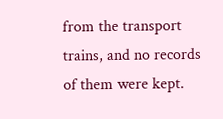from the transport trains, and no records of them were kept.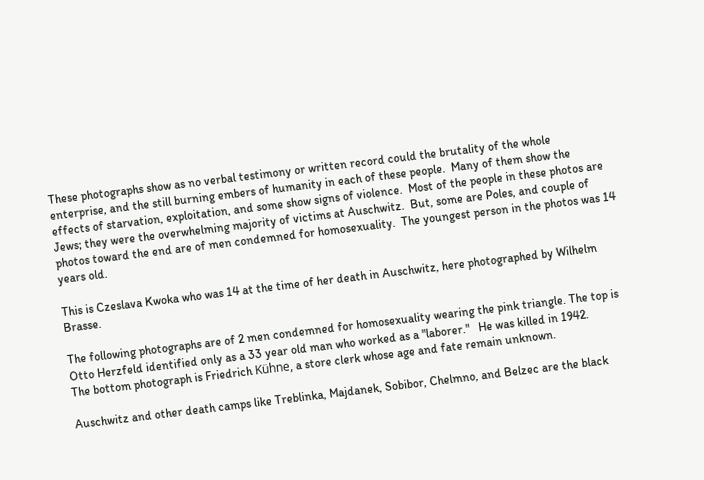These photographs show as no verbal testimony or written record could the brutality of the whole enterprise, and the still burning embers of humanity in each of these people.  Many of them show the effects of starvation, exploitation, and some show signs of violence.  Most of the people in these photos are Jews; they were the overwhelming majority of victims at Auschwitz.  But, some are Poles, and couple of photos toward the end are of men condemned for homosexuality.  The youngest person in the photos was 14 years old.

This is Czeslava Kwoka who was 14 at the time of her death in Auschwitz, here photographed by Wilhelm Brasse.

The following photographs are of 2 men condemned for homosexuality wearing the pink triangle. The top is Otto Herzfeld identified only as a 33 year old man who worked as a "laborer."   He was killed in 1942.
The bottom photograph is Friedrich Kühne, a store clerk whose age and fate remain unknown.

Auschwitz and other death camps like Treblinka, Majdanek, Sobibor, Chelmno, and Belzec are the black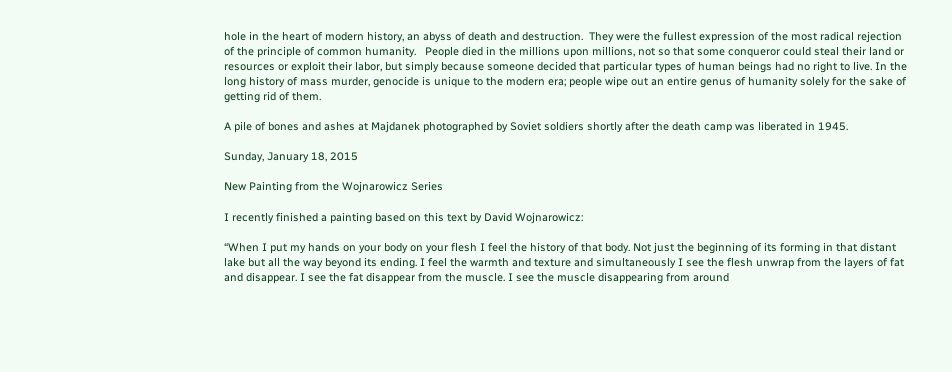hole in the heart of modern history, an abyss of death and destruction.  They were the fullest expression of the most radical rejection of the principle of common humanity.   People died in the millions upon millions, not so that some conqueror could steal their land or resources or exploit their labor, but simply because someone decided that particular types of human beings had no right to live. In the long history of mass murder, genocide is unique to the modern era; people wipe out an entire genus of humanity solely for the sake of getting rid of them.

A pile of bones and ashes at Majdanek photographed by Soviet soldiers shortly after the death camp was liberated in 1945.

Sunday, January 18, 2015

New Painting from the Wojnarowicz Series

I recently finished a painting based on this text by David Wojnarowicz:

“When I put my hands on your body on your flesh I feel the history of that body. Not just the beginning of its forming in that distant lake but all the way beyond its ending. I feel the warmth and texture and simultaneously I see the flesh unwrap from the layers of fat and disappear. I see the fat disappear from the muscle. I see the muscle disappearing from around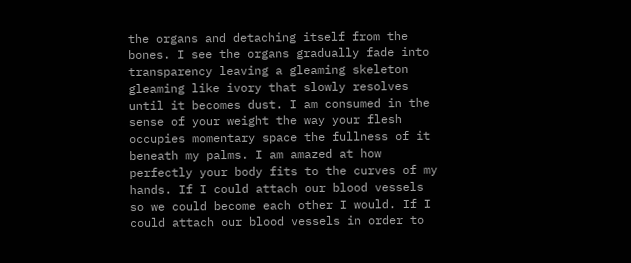the organs and detaching itself from the bones. I see the organs gradually fade into transparency leaving a gleaming skeleton gleaming like ivory that slowly resolves until it becomes dust. I am consumed in the sense of your weight the way your flesh occupies momentary space the fullness of it beneath my palms. I am amazed at how perfectly your body fits to the curves of my hands. If I could attach our blood vessels so we could become each other I would. If I could attach our blood vessels in order to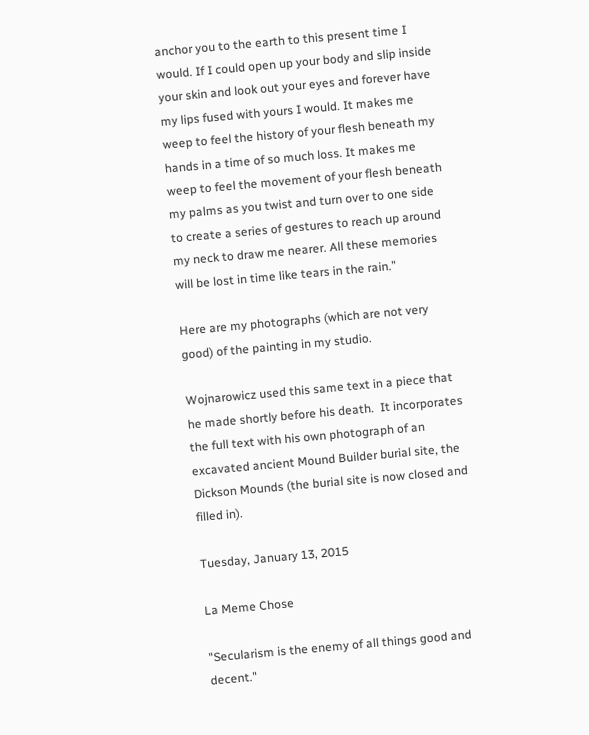anchor you to the earth to this present time I would. If I could open up your body and slip inside your skin and look out your eyes and forever have my lips fused with yours I would. It makes me weep to feel the history of your flesh beneath my hands in a time of so much loss. It makes me weep to feel the movement of your flesh beneath my palms as you twist and turn over to one side to create a series of gestures to reach up around my neck to draw me nearer. All these memories will be lost in time like tears in the rain.”

Here are my photographs (which are not very good) of the painting in my studio.

Wojnarowicz used this same text in a piece that he made shortly before his death.  It incorporates the full text with his own photograph of an excavated ancient Mound Builder burial site, the Dickson Mounds (the burial site is now closed and filled in).

Tuesday, January 13, 2015

La Meme Chose

"Secularism is the enemy of all things good and decent."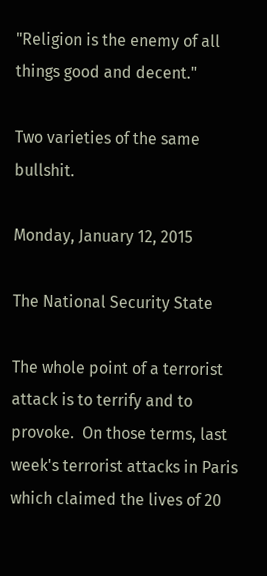"Religion is the enemy of all things good and decent."

Two varieties of the same bullshit.

Monday, January 12, 2015

The National Security State

The whole point of a terrorist attack is to terrify and to provoke.  On those terms, last week's terrorist attacks in Paris which claimed the lives of 20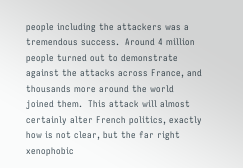people including the attackers was a tremendous success.  Around 4 million people turned out to demonstrate against the attacks across France, and thousands more around the world joined them.  This attack will almost certainly alter French politics, exactly how is not clear, but the far right xenophobic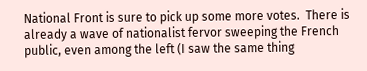National Front is sure to pick up some more votes.  There is already a wave of nationalist fervor sweeping the French public, even among the left (I saw the same thing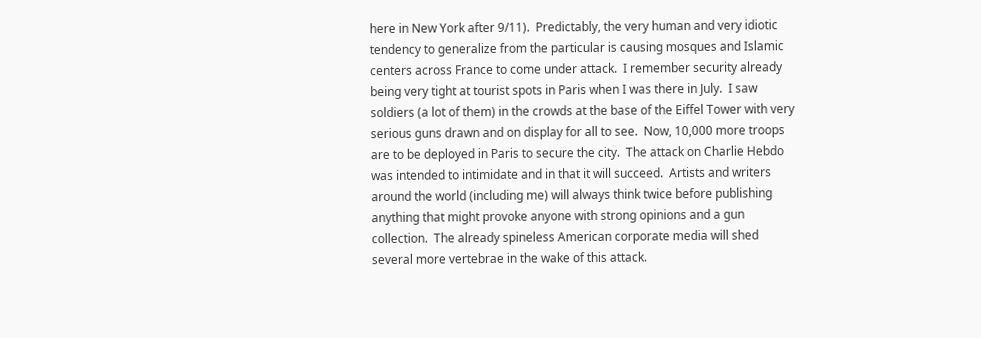here in New York after 9/11).  Predictably, the very human and very idiotic tendency to generalize from the particular is causing mosques and Islamic centers across France to come under attack.  I remember security already being very tight at tourist spots in Paris when I was there in July.  I saw soldiers (a lot of them) in the crowds at the base of the Eiffel Tower with very serious guns drawn and on display for all to see.  Now, 10,000 more troops are to be deployed in Paris to secure the city.  The attack on Charlie Hebdo was intended to intimidate and in that it will succeed.  Artists and writers around the world (including me) will always think twice before publishing anything that might provoke anyone with strong opinions and a gun collection.  The already spineless American corporate media will shed several more vertebrae in the wake of this attack.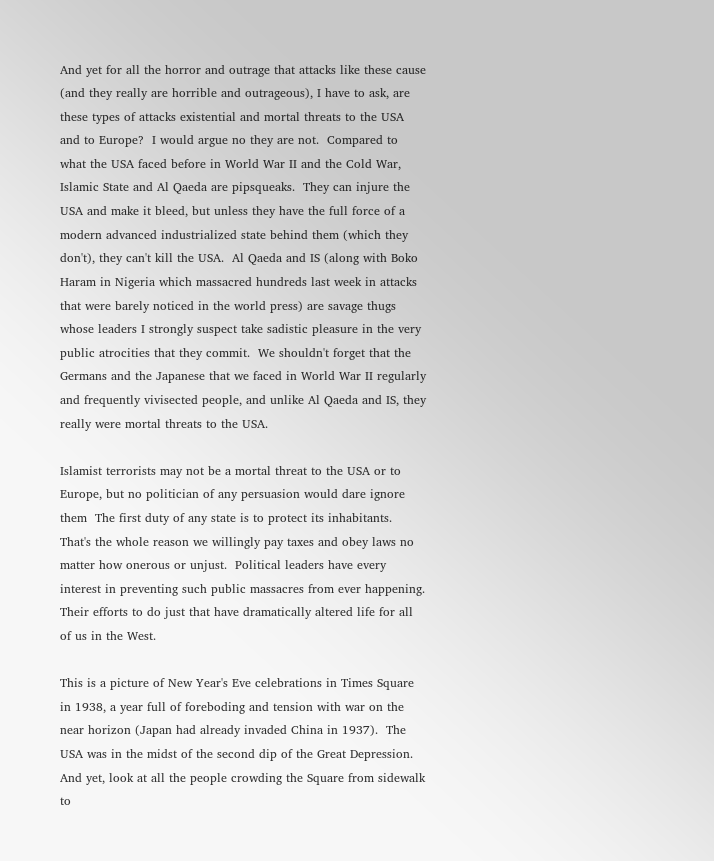And yet for all the horror and outrage that attacks like these cause (and they really are horrible and outrageous), I have to ask, are these types of attacks existential and mortal threats to the USA and to Europe?  I would argue no they are not.  Compared to what the USA faced before in World War II and the Cold War, Islamic State and Al Qaeda are pipsqueaks.  They can injure the USA and make it bleed, but unless they have the full force of a modern advanced industrialized state behind them (which they don't), they can't kill the USA.  Al Qaeda and IS (along with Boko Haram in Nigeria which massacred hundreds last week in attacks that were barely noticed in the world press) are savage thugs whose leaders I strongly suspect take sadistic pleasure in the very public atrocities that they commit.  We shouldn't forget that the Germans and the Japanese that we faced in World War II regularly and frequently vivisected people, and unlike Al Qaeda and IS, they really were mortal threats to the USA.

Islamist terrorists may not be a mortal threat to the USA or to Europe, but no politician of any persuasion would dare ignore them  The first duty of any state is to protect its inhabitants.  That's the whole reason we willingly pay taxes and obey laws no matter how onerous or unjust.  Political leaders have every interest in preventing such public massacres from ever happening. Their efforts to do just that have dramatically altered life for all of us in the West.

This is a picture of New Year's Eve celebrations in Times Square in 1938, a year full of foreboding and tension with war on the near horizon (Japan had already invaded China in 1937).  The USA was in the midst of the second dip of the Great Depression.  And yet, look at all the people crowding the Square from sidewalk to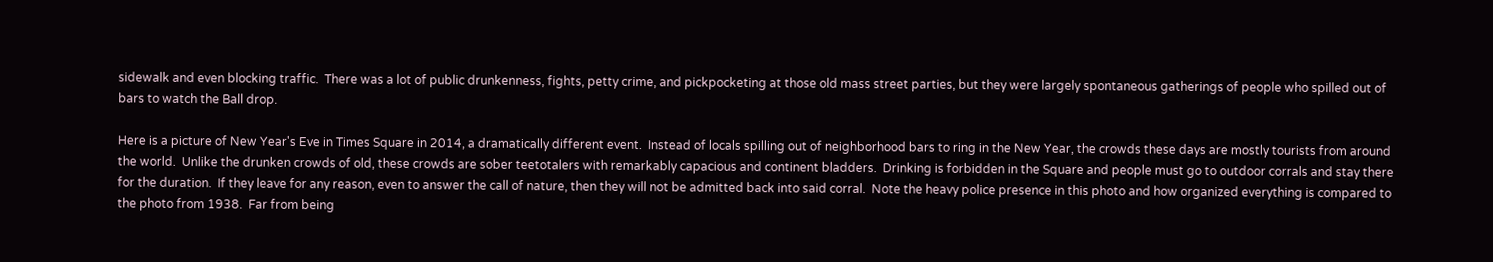sidewalk and even blocking traffic.  There was a lot of public drunkenness, fights, petty crime, and pickpocketing at those old mass street parties, but they were largely spontaneous gatherings of people who spilled out of bars to watch the Ball drop.

Here is a picture of New Year's Eve in Times Square in 2014, a dramatically different event.  Instead of locals spilling out of neighborhood bars to ring in the New Year, the crowds these days are mostly tourists from around the world.  Unlike the drunken crowds of old, these crowds are sober teetotalers with remarkably capacious and continent bladders.  Drinking is forbidden in the Square and people must go to outdoor corrals and stay there for the duration.  If they leave for any reason, even to answer the call of nature, then they will not be admitted back into said corral.  Note the heavy police presence in this photo and how organized everything is compared to the photo from 1938.  Far from being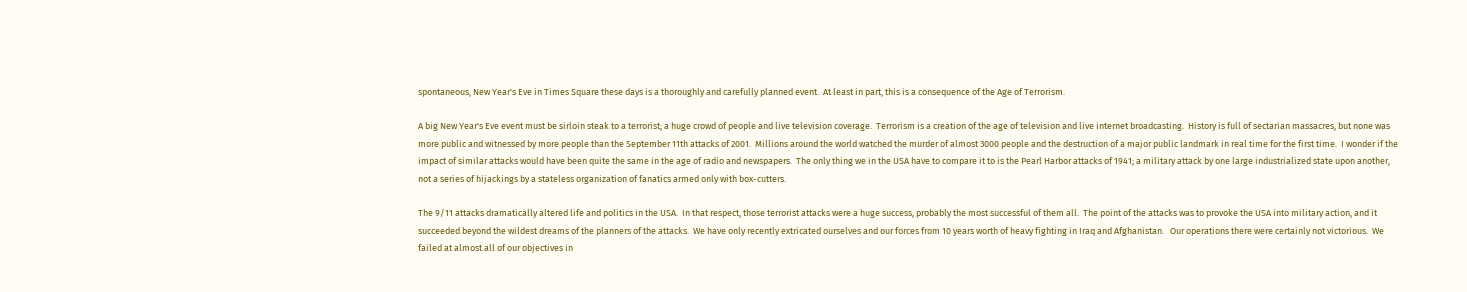spontaneous, New Year's Eve in Times Square these days is a thoroughly and carefully planned event.  At least in part, this is a consequence of the Age of Terrorism.

A big New Year's Eve event must be sirloin steak to a terrorist; a huge crowd of people and live television coverage.  Terrorism is a creation of the age of television and live internet broadcasting.  History is full of sectarian massacres, but none was more public and witnessed by more people than the September 11th attacks of 2001.  Millions around the world watched the murder of almost 3000 people and the destruction of a major public landmark in real time for the first time.  I wonder if the impact of similar attacks would have been quite the same in the age of radio and newspapers.  The only thing we in the USA have to compare it to is the Pearl Harbor attacks of 1941; a military attack by one large industrialized state upon another, not a series of hijackings by a stateless organization of fanatics armed only with box-cutters.

The 9/11 attacks dramatically altered life and politics in the USA.  In that respect, those terrorist attacks were a huge success, probably the most successful of them all.  The point of the attacks was to provoke the USA into military action, and it succeeded beyond the wildest dreams of the planners of the attacks.  We have only recently extricated ourselves and our forces from 10 years worth of heavy fighting in Iraq and Afghanistan.   Our operations there were certainly not victorious.  We failed at almost all of our objectives in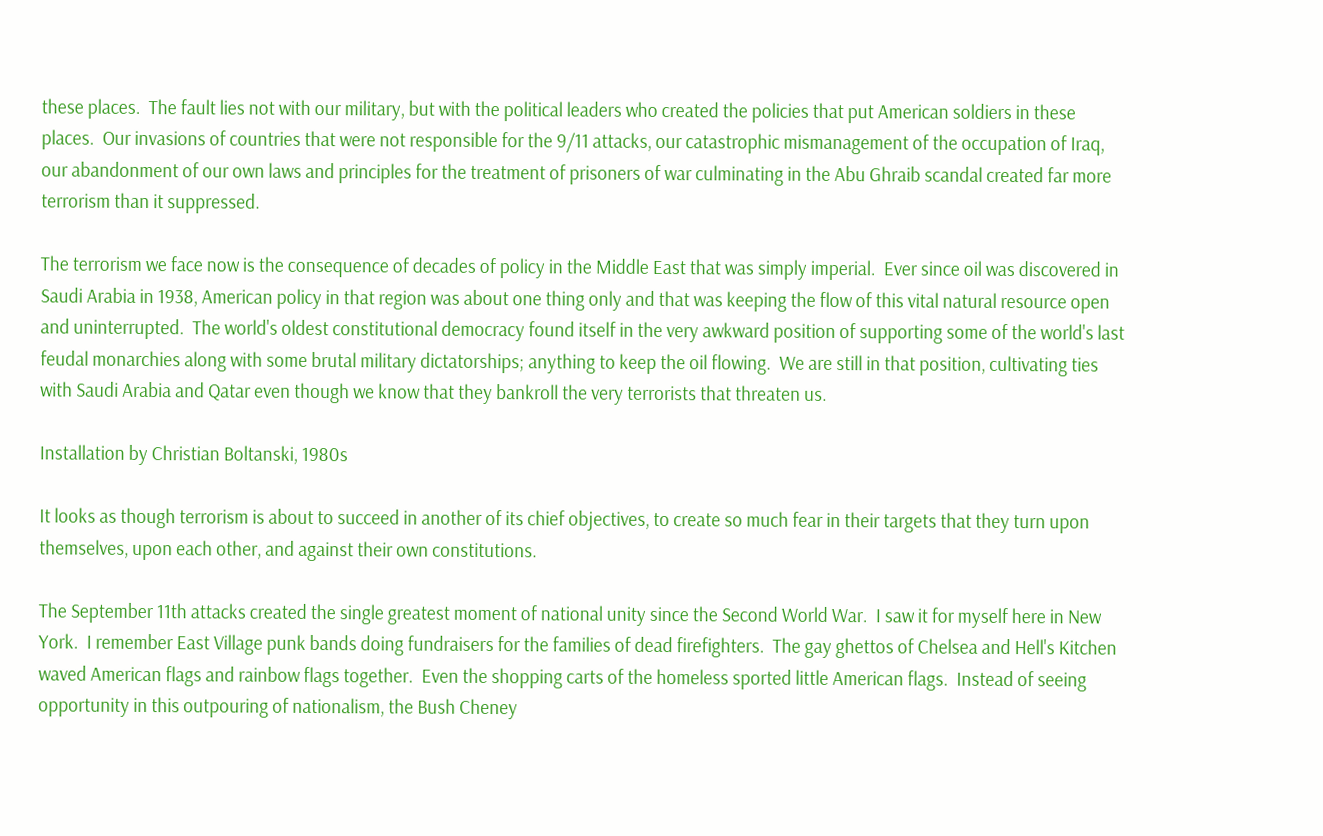these places.  The fault lies not with our military, but with the political leaders who created the policies that put American soldiers in these places.  Our invasions of countries that were not responsible for the 9/11 attacks, our catastrophic mismanagement of the occupation of Iraq, our abandonment of our own laws and principles for the treatment of prisoners of war culminating in the Abu Ghraib scandal created far more terrorism than it suppressed.

The terrorism we face now is the consequence of decades of policy in the Middle East that was simply imperial.  Ever since oil was discovered in Saudi Arabia in 1938, American policy in that region was about one thing only and that was keeping the flow of this vital natural resource open and uninterrupted.  The world's oldest constitutional democracy found itself in the very awkward position of supporting some of the world's last feudal monarchies along with some brutal military dictatorships; anything to keep the oil flowing.  We are still in that position, cultivating ties with Saudi Arabia and Qatar even though we know that they bankroll the very terrorists that threaten us.

Installation by Christian Boltanski, 1980s

It looks as though terrorism is about to succeed in another of its chief objectives, to create so much fear in their targets that they turn upon themselves, upon each other, and against their own constitutions.

The September 11th attacks created the single greatest moment of national unity since the Second World War.  I saw it for myself here in New York.  I remember East Village punk bands doing fundraisers for the families of dead firefighters.  The gay ghettos of Chelsea and Hell's Kitchen
waved American flags and rainbow flags together.  Even the shopping carts of the homeless sported little American flags.  Instead of seeing opportunity in this outpouring of nationalism, the Bush Cheney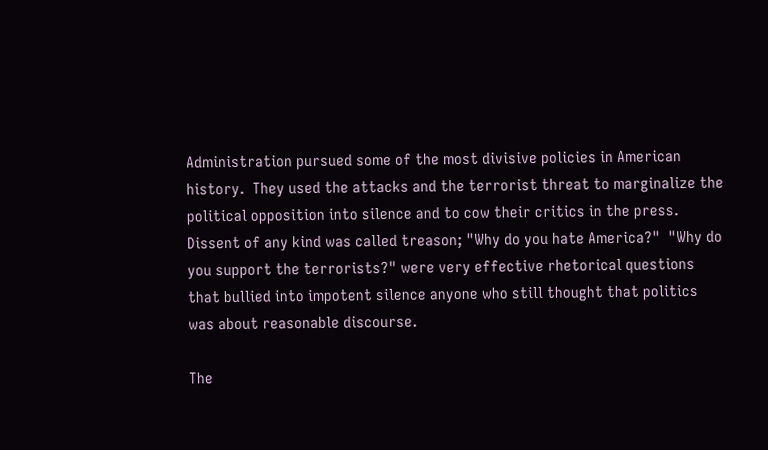Administration pursued some of the most divisive policies in American history.  They used the attacks and the terrorist threat to marginalize the political opposition into silence and to cow their critics in the press.  Dissent of any kind was called treason; "Why do you hate America?"  "Why do you support the terrorists?" were very effective rhetorical questions that bullied into impotent silence anyone who still thought that politics was about reasonable discourse.

The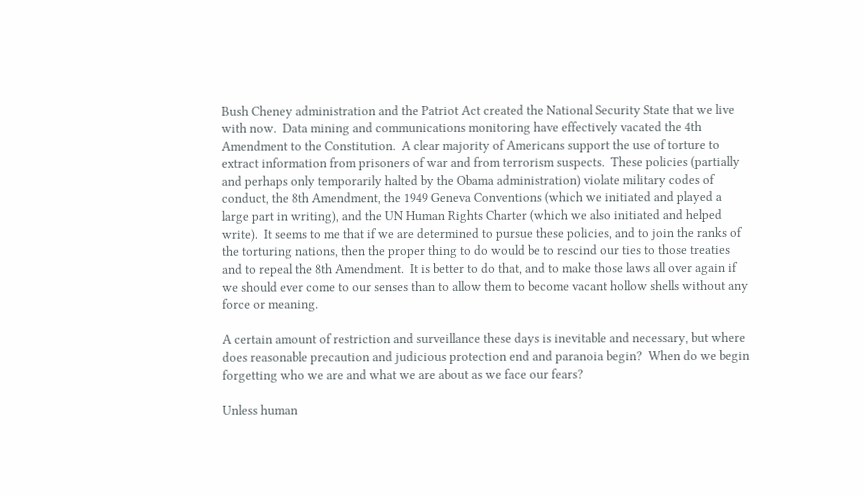Bush Cheney administration and the Patriot Act created the National Security State that we live with now.  Data mining and communications monitoring have effectively vacated the 4th Amendment to the Constitution.  A clear majority of Americans support the use of torture to extract information from prisoners of war and from terrorism suspects.  These policies (partially and perhaps only temporarily halted by the Obama administration) violate military codes of conduct, the 8th Amendment, the 1949 Geneva Conventions (which we initiated and played a large part in writing), and the UN Human Rights Charter (which we also initiated and helped write).  It seems to me that if we are determined to pursue these policies, and to join the ranks of the torturing nations, then the proper thing to do would be to rescind our ties to those treaties and to repeal the 8th Amendment.  It is better to do that, and to make those laws all over again if we should ever come to our senses than to allow them to become vacant hollow shells without any force or meaning.

A certain amount of restriction and surveillance these days is inevitable and necessary, but where does reasonable precaution and judicious protection end and paranoia begin?  When do we begin forgetting who we are and what we are about as we face our fears?

Unless human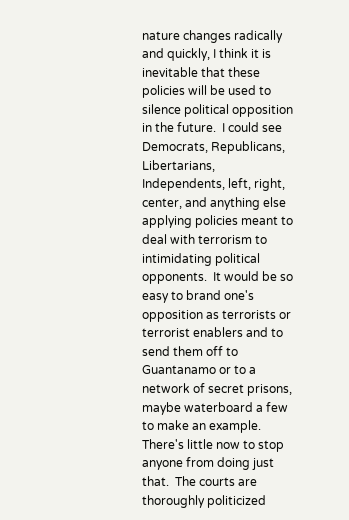nature changes radically and quickly, I think it is inevitable that these policies will be used to silence political opposition in the future.  I could see Democrats, Republicans, Libertarians, Independents, left, right, center, and anything else applying policies meant to deal with terrorism to intimidating political opponents.  It would be so easy to brand one's opposition as terrorists or terrorist enablers and to send them off to Guantanamo or to a network of secret prisons, maybe waterboard a few to make an example.  There's little now to stop anyone from doing just that.  The courts are thoroughly politicized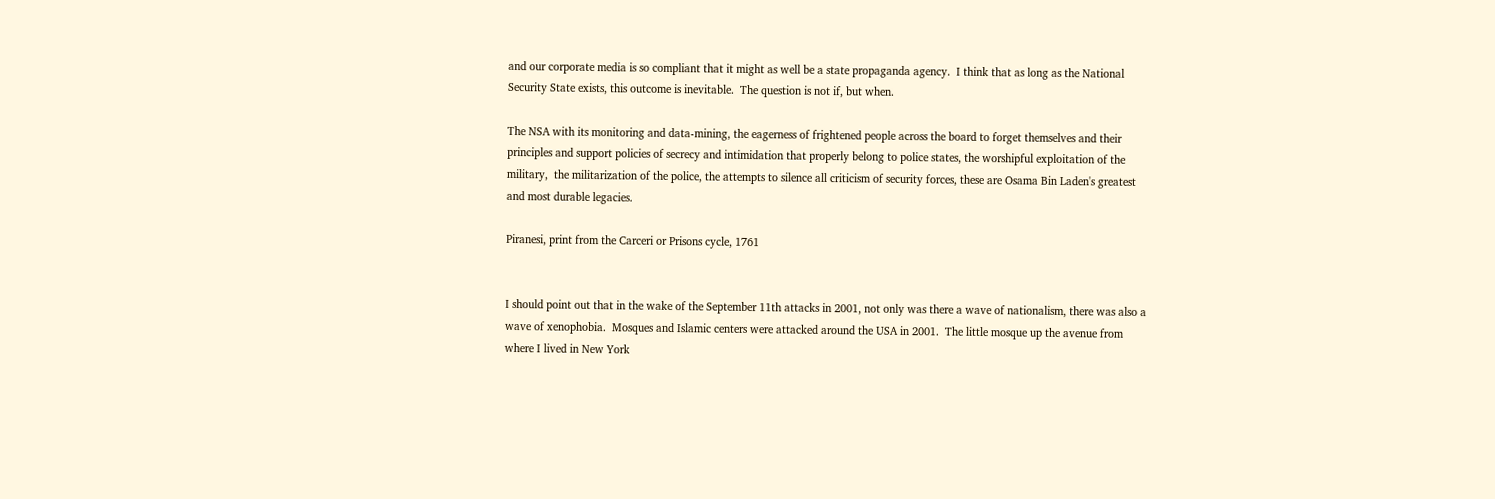and our corporate media is so compliant that it might as well be a state propaganda agency.  I think that as long as the National Security State exists, this outcome is inevitable.  The question is not if, but when.

The NSA with its monitoring and data-mining, the eagerness of frightened people across the board to forget themselves and their principles and support policies of secrecy and intimidation that properly belong to police states, the worshipful exploitation of the military,  the militarization of the police, the attempts to silence all criticism of security forces, these are Osama Bin Laden's greatest and most durable legacies.

Piranesi, print from the Carceri or Prisons cycle, 1761


I should point out that in the wake of the September 11th attacks in 2001, not only was there a wave of nationalism, there was also a wave of xenophobia.  Mosques and Islamic centers were attacked around the USA in 2001.  The little mosque up the avenue from where I lived in New York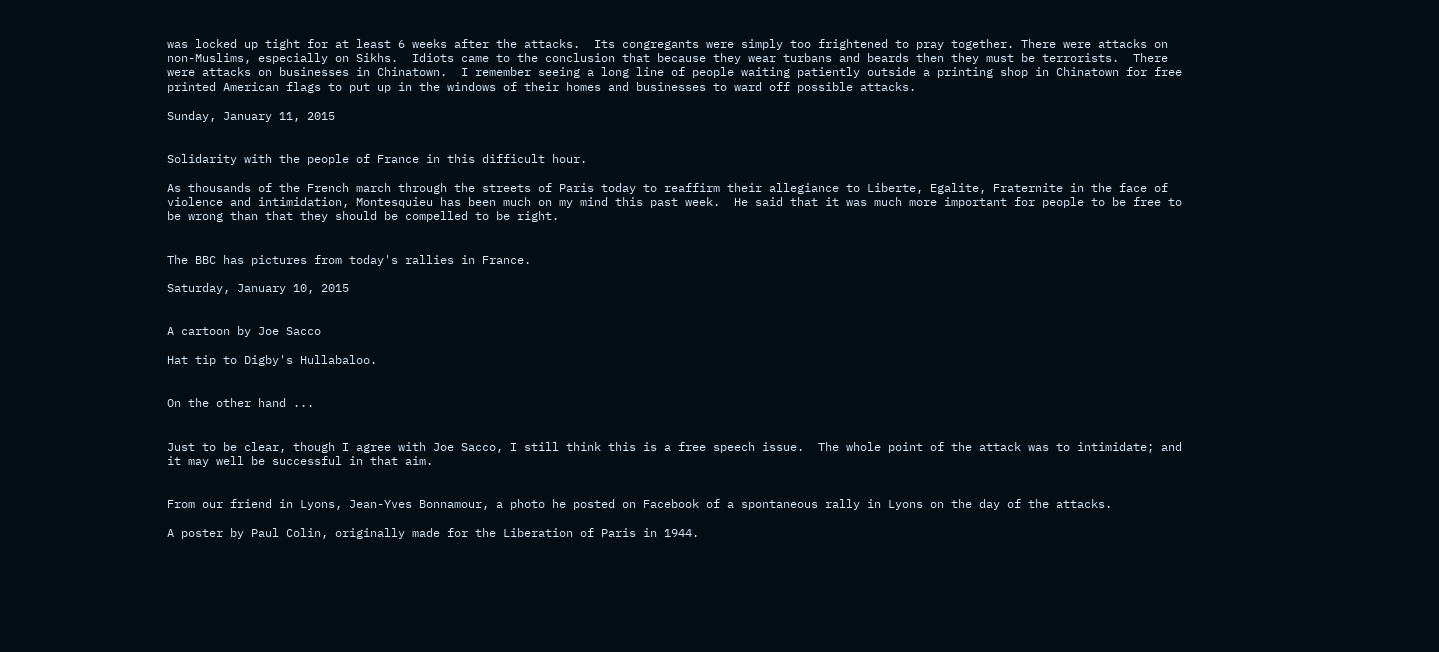was locked up tight for at least 6 weeks after the attacks.  Its congregants were simply too frightened to pray together. There were attacks on non-Muslims, especially on Sikhs.  Idiots came to the conclusion that because they wear turbans and beards then they must be terrorists.  There were attacks on businesses in Chinatown.  I remember seeing a long line of people waiting patiently outside a printing shop in Chinatown for free printed American flags to put up in the windows of their homes and businesses to ward off possible attacks.

Sunday, January 11, 2015


Solidarity with the people of France in this difficult hour.

As thousands of the French march through the streets of Paris today to reaffirm their allegiance to Liberte, Egalite, Fraternite in the face of violence and intimidation, Montesquieu has been much on my mind this past week.  He said that it was much more important for people to be free to be wrong than that they should be compelled to be right.


The BBC has pictures from today's rallies in France.

Saturday, January 10, 2015


A cartoon by Joe Sacco

Hat tip to Digby's Hullabaloo.


On the other hand ...


Just to be clear, though I agree with Joe Sacco, I still think this is a free speech issue.  The whole point of the attack was to intimidate; and it may well be successful in that aim.


From our friend in Lyons, Jean-Yves Bonnamour, a photo he posted on Facebook of a spontaneous rally in Lyons on the day of the attacks.

A poster by Paul Colin, originally made for the Liberation of Paris in 1944.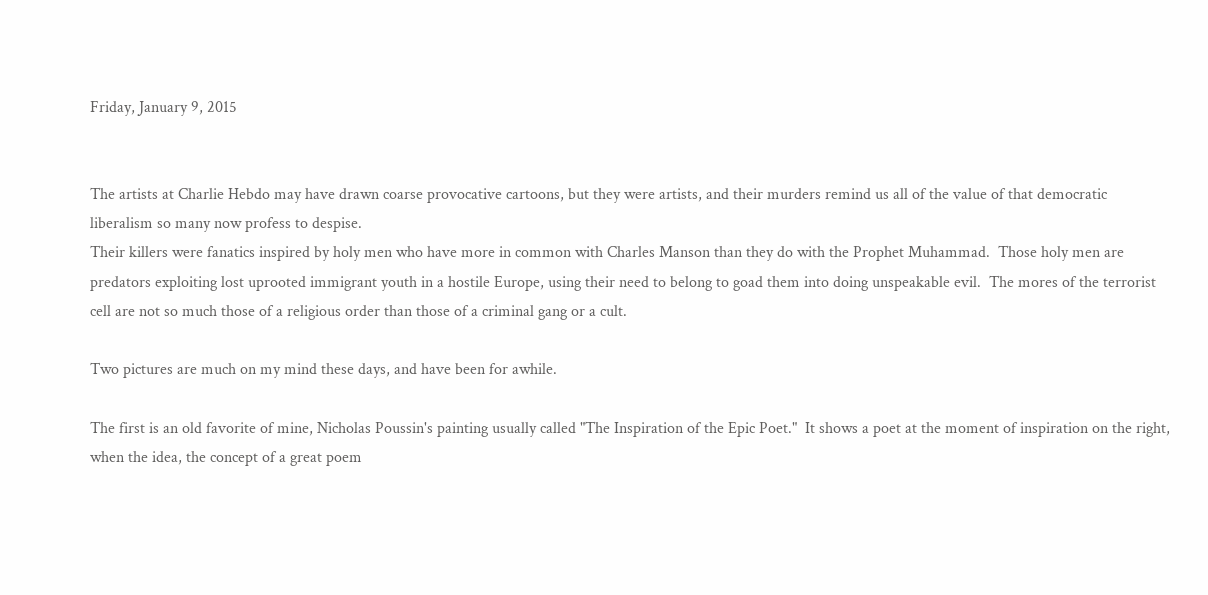Friday, January 9, 2015


The artists at Charlie Hebdo may have drawn coarse provocative cartoons, but they were artists, and their murders remind us all of the value of that democratic liberalism so many now profess to despise.
Their killers were fanatics inspired by holy men who have more in common with Charles Manson than they do with the Prophet Muhammad.  Those holy men are predators exploiting lost uprooted immigrant youth in a hostile Europe, using their need to belong to goad them into doing unspeakable evil.  The mores of the terrorist cell are not so much those of a religious order than those of a criminal gang or a cult.

Two pictures are much on my mind these days, and have been for awhile.

The first is an old favorite of mine, Nicholas Poussin's painting usually called "The Inspiration of the Epic Poet."  It shows a poet at the moment of inspiration on the right, when the idea, the concept of a great poem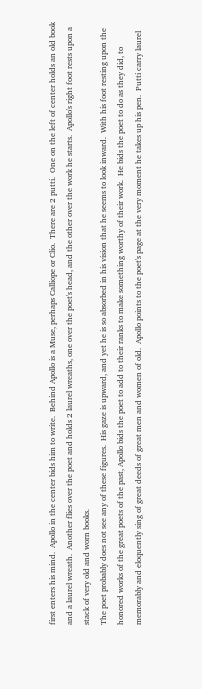first enters his mind.  Apollo in the center bids him to write.  Behind Apollo is a Muse, perhaps Calliope or Clio.  There are 2 putti.  One on the left of center holds an old book and a laurel wreath.  Another flies over the poet and holds 2 laurel wreaths, one over the poet's head, and the other over the work he starts.  Apollo's right foot rests upon a stack of very old and worn books.
The poet probably does not see any of these figures.  His gaze is upward, and yet he is so absorbed in his vision that he seems to look inward.  With his foot resting upon the honored works of the great poets of the past, Apollo bids the poet to add to their ranks to make something worthy of their work.  He bids the poet to do as they did, to memorably and eloquently sing of great deeds of great men and women of old.  Apollo points to the poet's page at the very moment he takes up his pen.  Putti carry laurel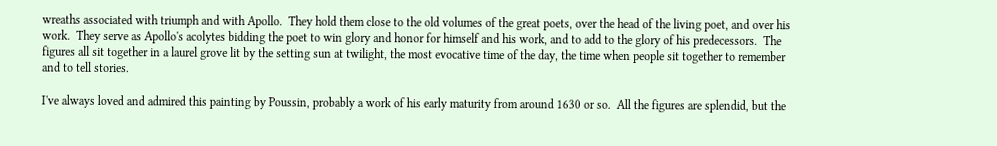wreaths associated with triumph and with Apollo.  They hold them close to the old volumes of the great poets, over the head of the living poet, and over his work.  They serve as Apollo's acolytes bidding the poet to win glory and honor for himself and his work, and to add to the glory of his predecessors.  The figures all sit together in a laurel grove lit by the setting sun at twilight, the most evocative time of the day, the time when people sit together to remember and to tell stories.

I've always loved and admired this painting by Poussin, probably a work of his early maturity from around 1630 or so.  All the figures are splendid, but the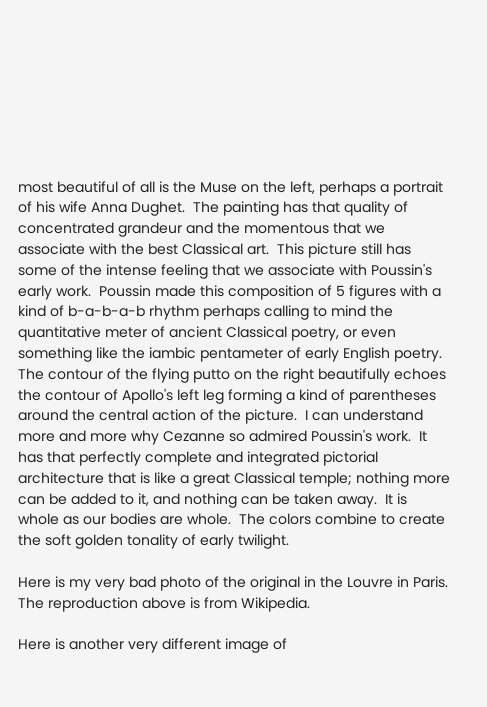most beautiful of all is the Muse on the left, perhaps a portrait of his wife Anna Dughet.  The painting has that quality of concentrated grandeur and the momentous that we associate with the best Classical art.  This picture still has some of the intense feeling that we associate with Poussin's early work.  Poussin made this composition of 5 figures with a kind of b-a-b-a-b rhythm perhaps calling to mind the quantitative meter of ancient Classical poetry, or even something like the iambic pentameter of early English poetry.  The contour of the flying putto on the right beautifully echoes the contour of Apollo's left leg forming a kind of parentheses around the central action of the picture.  I can understand more and more why Cezanne so admired Poussin's work.  It has that perfectly complete and integrated pictorial architecture that is like a great Classical temple; nothing more can be added to it, and nothing can be taken away.  It is whole as our bodies are whole.  The colors combine to create the soft golden tonality of early twilight.

Here is my very bad photo of the original in the Louvre in Paris.  The reproduction above is from Wikipedia.

Here is another very different image of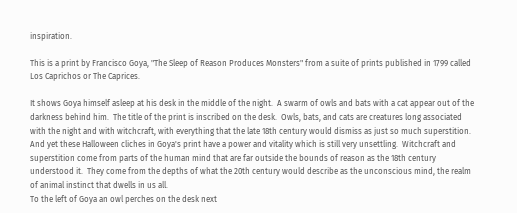inspiration.

This is a print by Francisco Goya, "The Sleep of Reason Produces Monsters" from a suite of prints published in 1799 called Los Caprichos or The Caprices.

It shows Goya himself asleep at his desk in the middle of the night.  A swarm of owls and bats with a cat appear out of the darkness behind him.  The title of the print is inscribed on the desk.  Owls, bats, and cats are creatures long associated with the night and with witchcraft, with everything that the late 18th century would dismiss as just so much superstition.  And yet these Halloween cliches in Goya's print have a power and vitality which is still very unsettling.  Witchcraft and superstition come from parts of the human mind that are far outside the bounds of reason as the 18th century understood it.  They come from the depths of what the 20th century would describe as the unconscious mind, the realm of animal instinct that dwells in us all.
To the left of Goya an owl perches on the desk next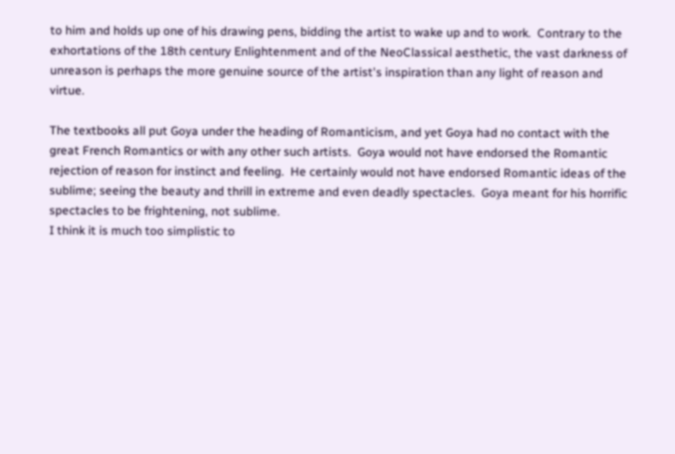to him and holds up one of his drawing pens, bidding the artist to wake up and to work.  Contrary to the exhortations of the 18th century Enlightenment and of the NeoClassical aesthetic, the vast darkness of unreason is perhaps the more genuine source of the artist's inspiration than any light of reason and virtue.

The textbooks all put Goya under the heading of Romanticism, and yet Goya had no contact with the great French Romantics or with any other such artists.  Goya would not have endorsed the Romantic rejection of reason for instinct and feeling.  He certainly would not have endorsed Romantic ideas of the sublime; seeing the beauty and thrill in extreme and even deadly spectacles.  Goya meant for his horrific spectacles to be frightening, not sublime.
I think it is much too simplistic to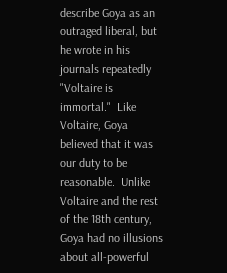describe Goya as an outraged liberal, but he wrote in his journals repeatedly "Voltaire is immortal."  Like Voltaire, Goya believed that it was our duty to be reasonable.  Unlike Voltaire and the rest of the 18th century, Goya had no illusions about all-powerful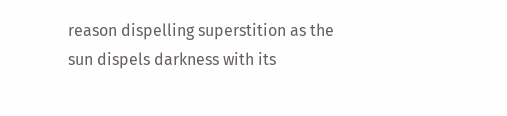reason dispelling superstition as the sun dispels darkness with its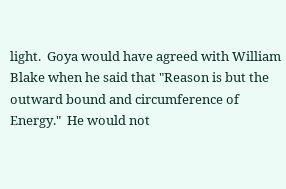light.  Goya would have agreed with William Blake when he said that "Reason is but the outward bound and circumference of Energy."  He would not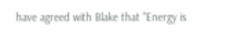have agreed with Blake that "Energy is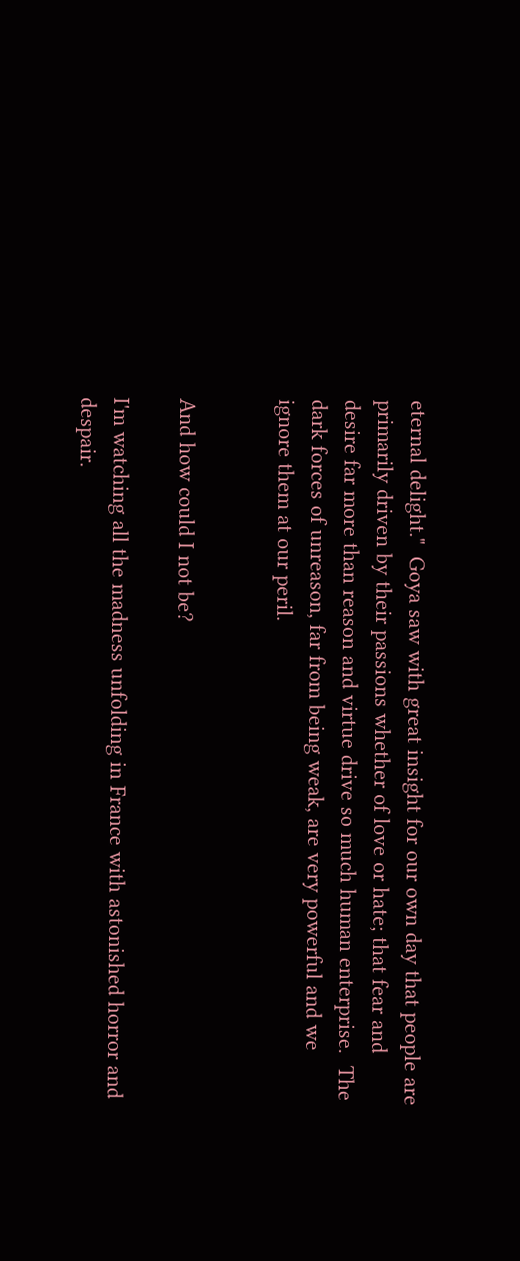eternal delight."  Goya saw with great insight for our own day that people are primarily driven by their passions whether of love or hate; that fear and desire far more than reason and virtue drive so much human enterprise.  The dark forces of unreason, far from being weak, are very powerful and we ignore them at our peril.


And how could I not be?

I'm watching all the madness unfolding in France with astonished horror and despair.